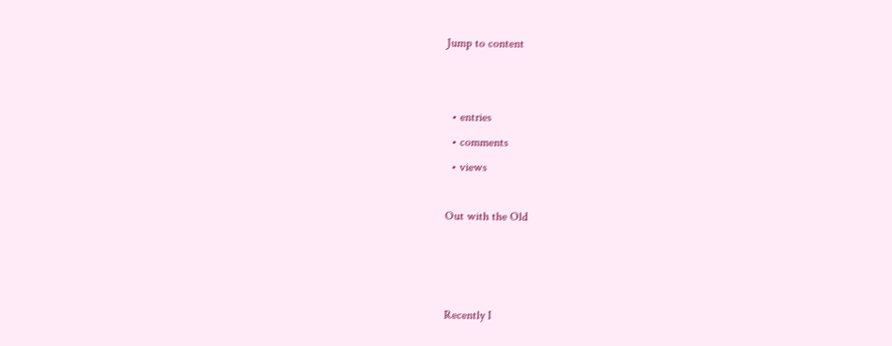Jump to content


  • entries
  • comments
  • views

Out with the Old



Recently I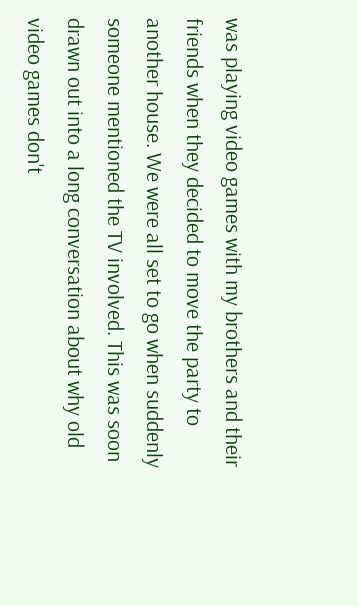was playing video games with my brothers and their friends when they decided to move the party to another house. We were all set to go when suddenly someone mentioned the TV involved. This was soon drawn out into a long conversation about why old video games don't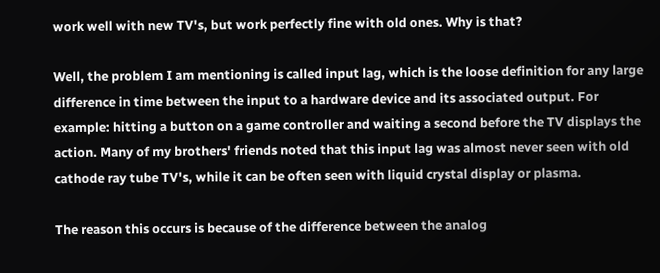work well with new TV's, but work perfectly fine with old ones. Why is that?

Well, the problem I am mentioning is called input lag, which is the loose definition for any large difference in time between the input to a hardware device and its associated output. For example: hitting a button on a game controller and waiting a second before the TV displays the action. Many of my brothers' friends noted that this input lag was almost never seen with old cathode ray tube TV's, while it can be often seen with liquid crystal display or plasma.

The reason this occurs is because of the difference between the analog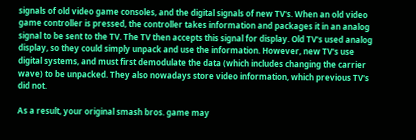signals of old video game consoles, and the digital signals of new TV's. When an old video game controller is pressed, the controller takes information and packages it in an analog signal to be sent to the TV. The TV then accepts this signal for display. Old TV's used analog display, so they could simply unpack and use the information. However, new TV's use digital systems, and must first demodulate the data (which includes changing the carrier wave) to be unpacked. They also nowadays store video information, which previous TV's did not.

As a result, your original smash bros. game may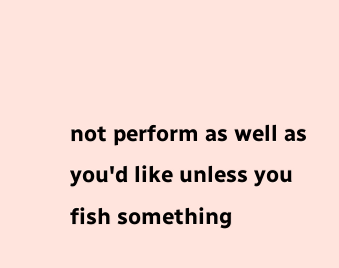not perform as well as you'd like unless you fish something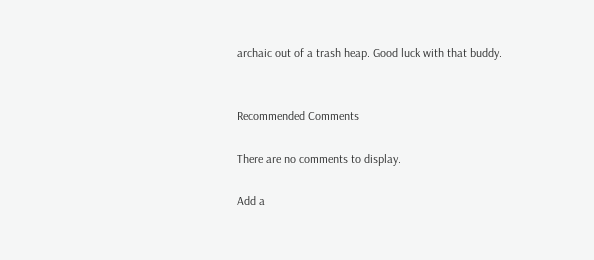archaic out of a trash heap. Good luck with that buddy.


Recommended Comments

There are no comments to display.

Add a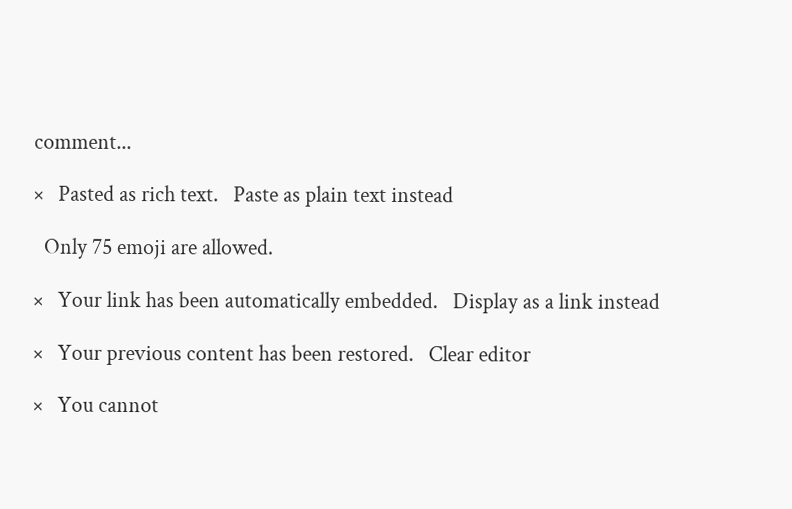comment...

×   Pasted as rich text.   Paste as plain text instead

  Only 75 emoji are allowed.

×   Your link has been automatically embedded.   Display as a link instead

×   Your previous content has been restored.   Clear editor

×   You cannot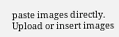paste images directly. Upload or insert images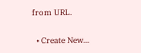from URL.

  • Create New...